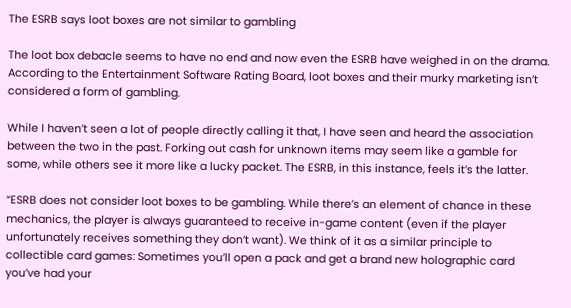The ESRB says loot boxes are not similar to gambling

The loot box debacle seems to have no end and now even the ESRB have weighed in on the drama. According to the Entertainment Software Rating Board, loot boxes and their murky marketing isn’t considered a form of gambling.

While I haven’t seen a lot of people directly calling it that, I have seen and heard the association between the two in the past. Forking out cash for unknown items may seem like a gamble for some, while others see it more like a lucky packet. The ESRB, in this instance, feels it’s the latter.

“ESRB does not consider loot boxes to be gambling. While there’s an element of chance in these mechanics, the player is always guaranteed to receive in-game content (even if the player unfortunately receives something they don’t want). We think of it as a similar principle to collectible card games: Sometimes you’ll open a pack and get a brand new holographic card you’ve had your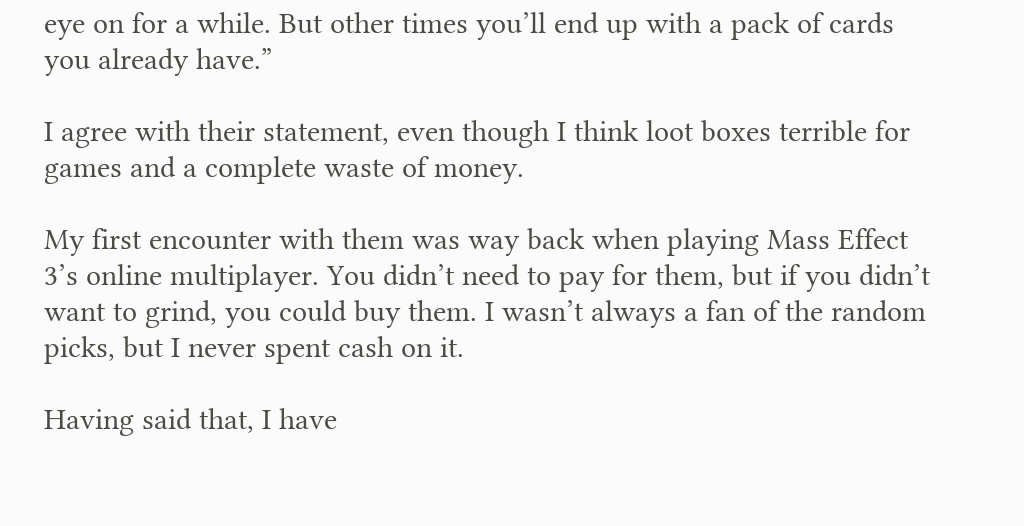eye on for a while. But other times you’ll end up with a pack of cards you already have.”

I agree with their statement, even though I think loot boxes terrible for games and a complete waste of money.

My first encounter with them was way back when playing Mass Effect 3’s online multiplayer. You didn’t need to pay for them, but if you didn’t want to grind, you could buy them. I wasn’t always a fan of the random picks, but I never spent cash on it.

Having said that, I have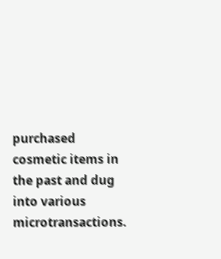purchased cosmetic items in the past and dug into various microtransactions.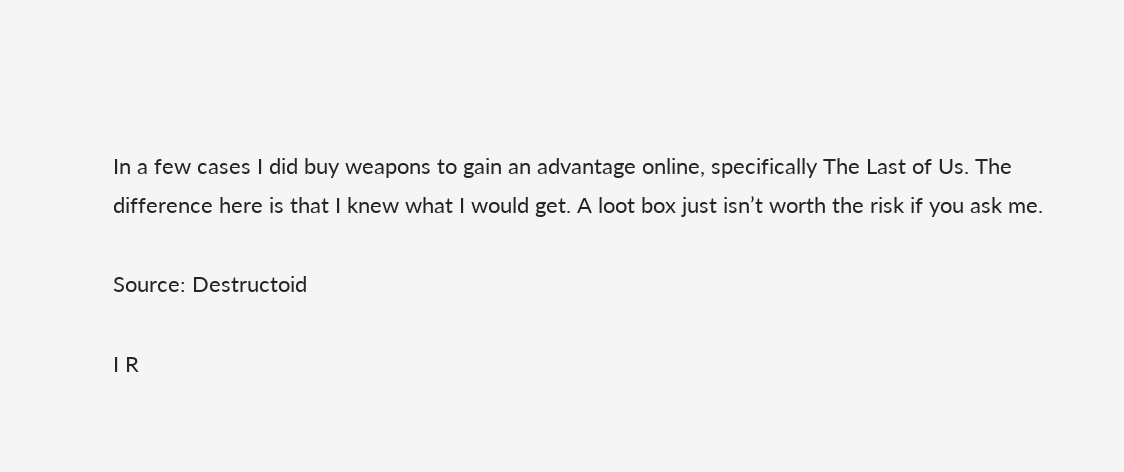In a few cases I did buy weapons to gain an advantage online, specifically The Last of Us. The difference here is that I knew what I would get. A loot box just isn’t worth the risk if you ask me.

Source: Destructoid

I R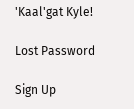'Kaal'gat Kyle!

Lost Password

Sign Up